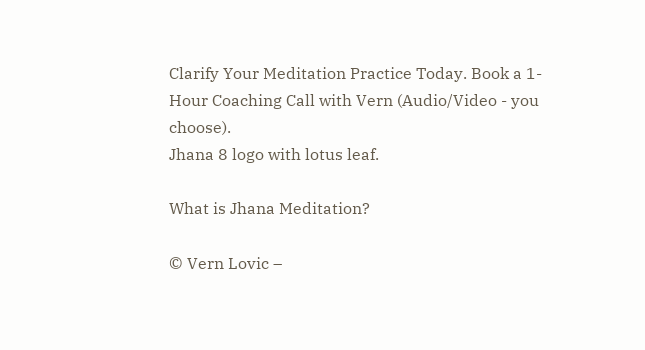Clarify Your Meditation Practice Today. Book a 1-Hour Coaching Call with Vern (Audio/Video - you choose).
Jhana 8 logo with lotus leaf.

What is Jhana Meditation?

© Vern Lovic –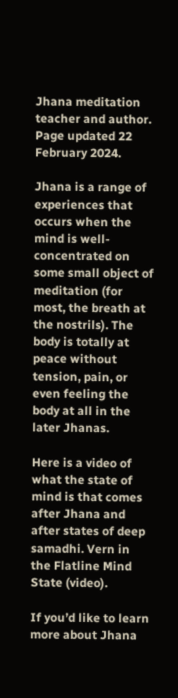Jhana meditation teacher and author. Page updated 22 February 2024.

Jhana is a range of experiences that occurs when the mind is well-concentrated on some small object of meditation (for most, the breath at the nostrils). The body is totally at peace without tension, pain, or even feeling the body at all in the later Jhanas.

Here is a video of what the state of mind is that comes after Jhana and after states of deep samadhi. Vern in the Flatline Mind State (video).

If you’d like to learn more about Jhana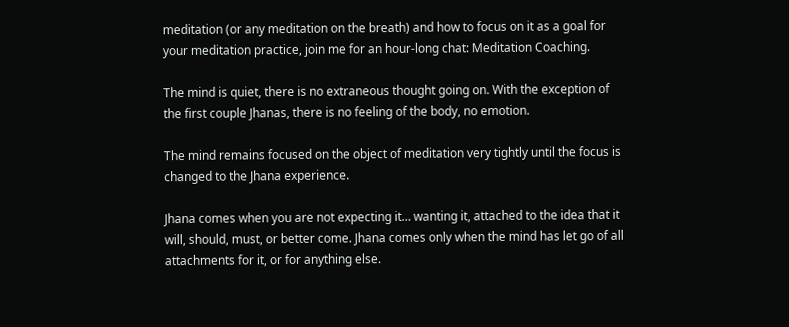meditation (or any meditation on the breath) and how to focus on it as a goal for your meditation practice, join me for an hour-long chat: Meditation Coaching.

The mind is quiet, there is no extraneous thought going on. With the exception of the first couple Jhanas, there is no feeling of the body, no emotion.

The mind remains focused on the object of meditation very tightly until the focus is changed to the Jhana experience.

Jhana comes when you are not expecting it… wanting it, attached to the idea that it will, should, must, or better come. Jhana comes only when the mind has let go of all attachments for it, or for anything else.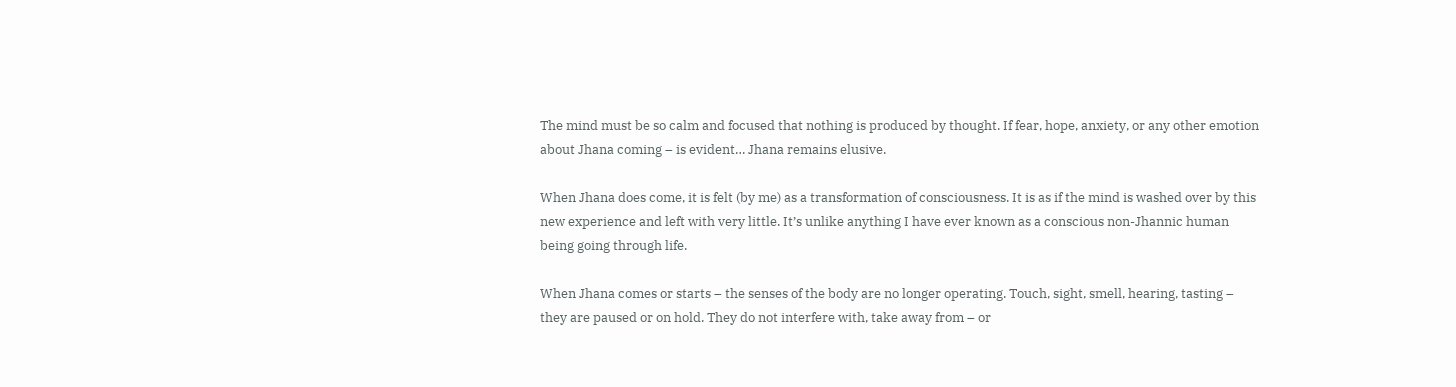The mind must be so calm and focused that nothing is produced by thought. If fear, hope, anxiety, or any other emotion about Jhana coming – is evident… Jhana remains elusive.

When Jhana does come, it is felt (by me) as a transformation of consciousness. It is as if the mind is washed over by this new experience and left with very little. It’s unlike anything I have ever known as a conscious non-Jhannic human being going through life.

When Jhana comes or starts – the senses of the body are no longer operating. Touch, sight, smell, hearing, tasting – they are paused or on hold. They do not interfere with, take away from – or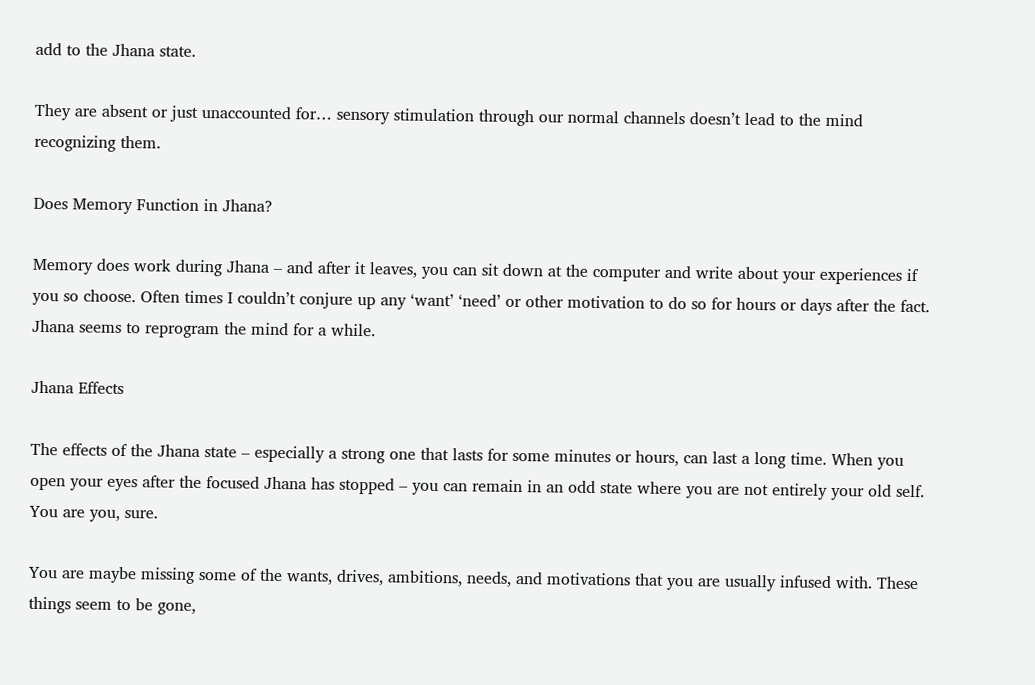add to the Jhana state.

They are absent or just unaccounted for… sensory stimulation through our normal channels doesn’t lead to the mind recognizing them.

Does Memory Function in Jhana?

Memory does work during Jhana – and after it leaves, you can sit down at the computer and write about your experiences if you so choose. Often times I couldn’t conjure up any ‘want’ ‘need’ or other motivation to do so for hours or days after the fact. Jhana seems to reprogram the mind for a while.

Jhana Effects

The effects of the Jhana state – especially a strong one that lasts for some minutes or hours, can last a long time. When you open your eyes after the focused Jhana has stopped – you can remain in an odd state where you are not entirely your old self. You are you, sure.

You are maybe missing some of the wants, drives, ambitions, needs, and motivations that you are usually infused with. These things seem to be gone,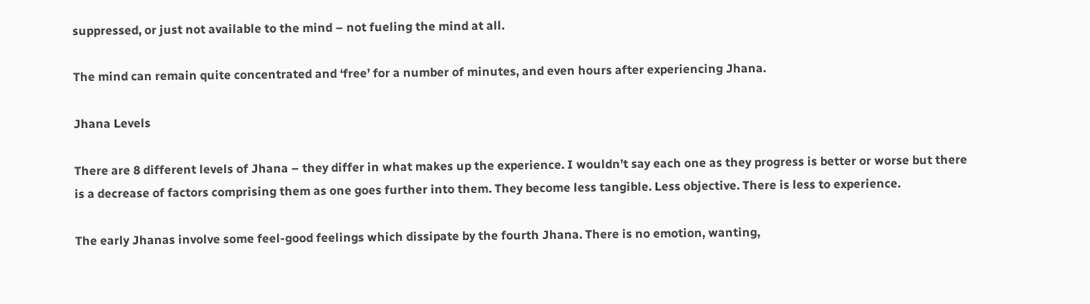suppressed, or just not available to the mind – not fueling the mind at all.

The mind can remain quite concentrated and ‘free’ for a number of minutes, and even hours after experiencing Jhana.

Jhana Levels

There are 8 different levels of Jhana – they differ in what makes up the experience. I wouldn’t say each one as they progress is better or worse but there is a decrease of factors comprising them as one goes further into them. They become less tangible. Less objective. There is less to experience.

The early Jhanas involve some feel-good feelings which dissipate by the fourth Jhana. There is no emotion, wanting,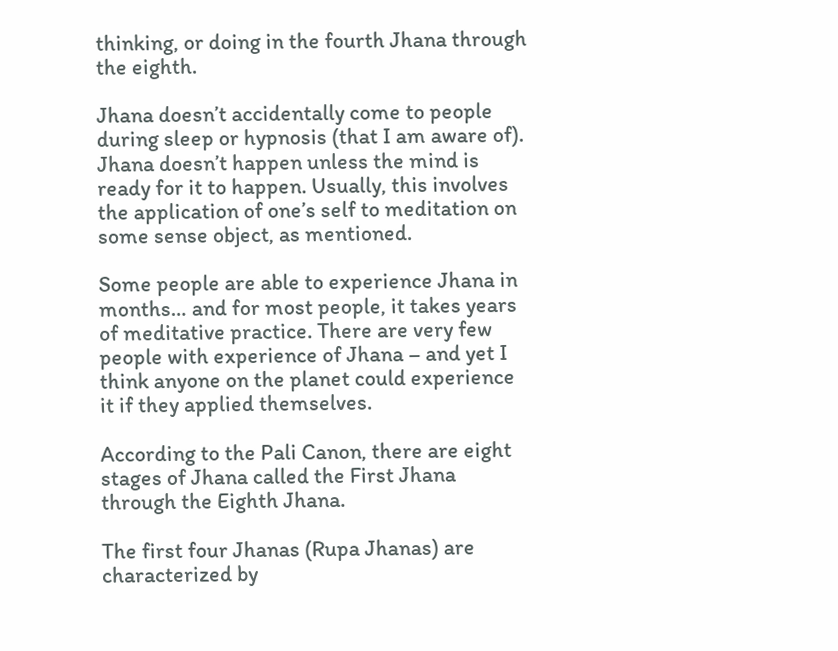thinking, or doing in the fourth Jhana through the eighth.

Jhana doesn’t accidentally come to people during sleep or hypnosis (that I am aware of). Jhana doesn’t happen unless the mind is ready for it to happen. Usually, this involves the application of one’s self to meditation on some sense object, as mentioned.

Some people are able to experience Jhana in months… and for most people, it takes years of meditative practice. There are very few people with experience of Jhana – and yet I think anyone on the planet could experience it if they applied themselves.

According to the Pali Canon, there are eight stages of Jhana called the First Jhana through the Eighth Jhana.

The first four Jhanas (Rupa Jhanas) are characterized by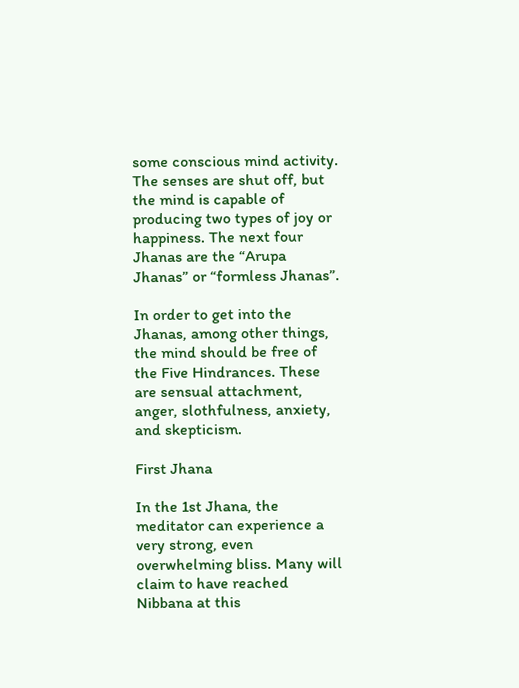some conscious mind activity. The senses are shut off, but the mind is capable of producing two types of joy or happiness. The next four Jhanas are the “Arupa Jhanas” or “formless Jhanas”.

In order to get into the Jhanas, among other things, the mind should be free of the Five Hindrances. These are sensual attachment, anger, slothfulness, anxiety, and skepticism.

First Jhana

In the 1st Jhana, the meditator can experience a very strong, even overwhelming bliss. Many will claim to have reached Nibbana at this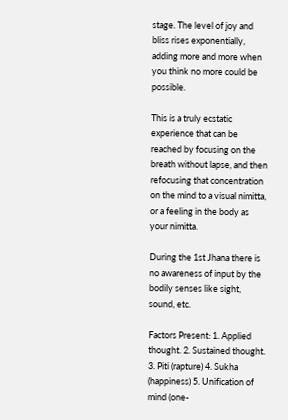stage. The level of joy and bliss rises exponentially, adding more and more when you think no more could be possible.

This is a truly ecstatic experience that can be reached by focusing on the breath without lapse, and then refocusing that concentration on the mind to a visual nimitta, or a feeling in the body as your nimitta.

During the 1st Jhana there is no awareness of input by the bodily senses like sight, sound, etc.

Factors Present: 1. Applied thought. 2. Sustained thought. 3. Piti (rapture) 4. Sukha (happiness) 5. Unification of mind (one-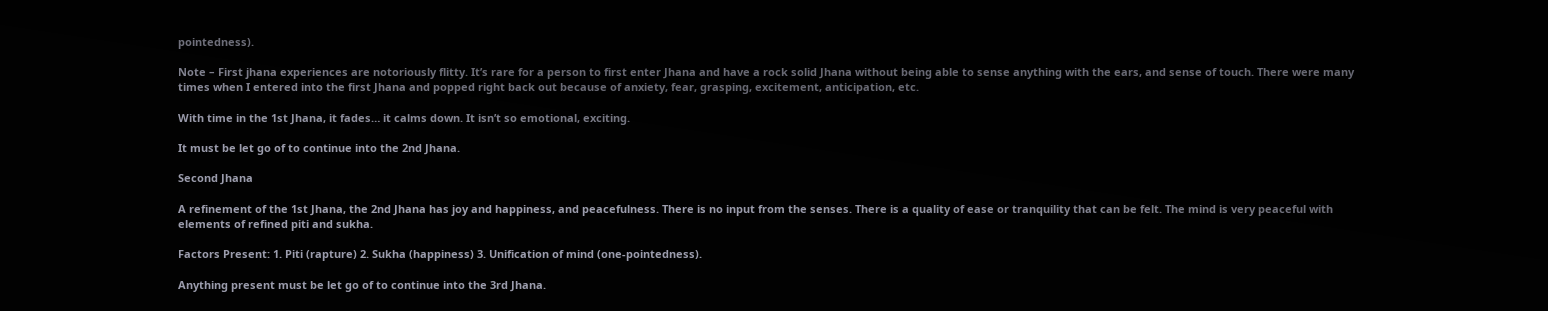pointedness).

Note – First jhana experiences are notoriously flitty. It’s rare for a person to first enter Jhana and have a rock solid Jhana without being able to sense anything with the ears, and sense of touch. There were many times when I entered into the first Jhana and popped right back out because of anxiety, fear, grasping, excitement, anticipation, etc.

With time in the 1st Jhana, it fades… it calms down. It isn’t so emotional, exciting.

It must be let go of to continue into the 2nd Jhana.

Second Jhana

A refinement of the 1st Jhana, the 2nd Jhana has joy and happiness, and peacefulness. There is no input from the senses. There is a quality of ease or tranquility that can be felt. The mind is very peaceful with elements of refined piti and sukha.

Factors Present: 1. Piti (rapture) 2. Sukha (happiness) 3. Unification of mind (one-pointedness).

Anything present must be let go of to continue into the 3rd Jhana.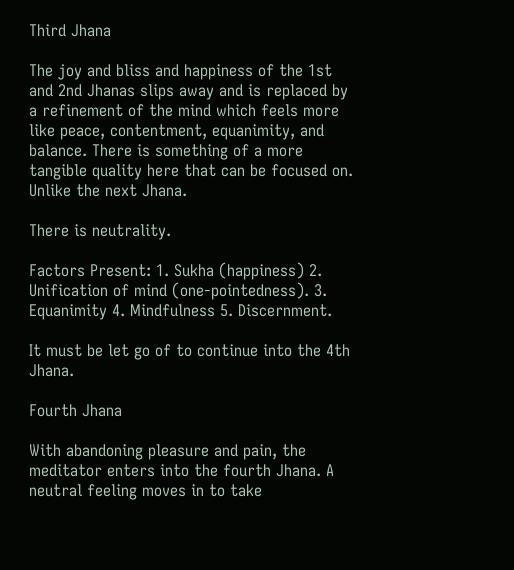Third Jhana

The joy and bliss and happiness of the 1st and 2nd Jhanas slips away and is replaced by a refinement of the mind which feels more like peace, contentment, equanimity, and balance. There is something of a more tangible quality here that can be focused on. Unlike the next Jhana.

There is neutrality.

Factors Present: 1. Sukha (happiness) 2. Unification of mind (one-pointedness). 3. Equanimity 4. Mindfulness 5. Discernment.

It must be let go of to continue into the 4th Jhana.

Fourth Jhana

With abandoning pleasure and pain, the meditator enters into the fourth Jhana. A neutral feeling moves in to take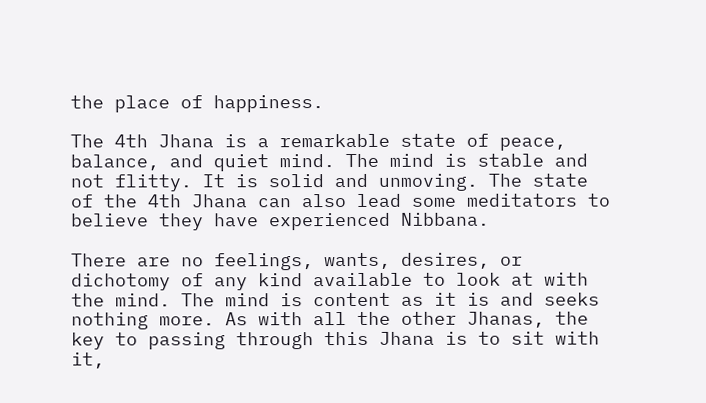the place of happiness.

The 4th Jhana is a remarkable state of peace, balance, and quiet mind. The mind is stable and not flitty. It is solid and unmoving. The state of the 4th Jhana can also lead some meditators to believe they have experienced Nibbana.

There are no feelings, wants, desires, or dichotomy of any kind available to look at with the mind. The mind is content as it is and seeks nothing more. As with all the other Jhanas, the key to passing through this Jhana is to sit with it,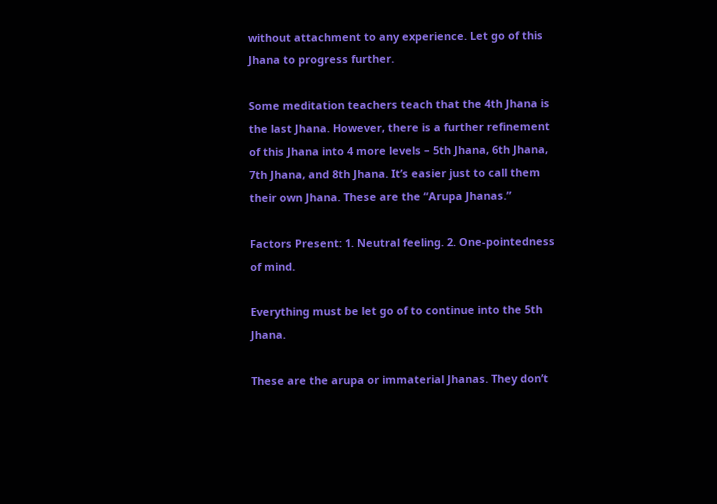without attachment to any experience. Let go of this Jhana to progress further.

Some meditation teachers teach that the 4th Jhana is the last Jhana. However, there is a further refinement of this Jhana into 4 more levels – 5th Jhana, 6th Jhana, 7th Jhana, and 8th Jhana. It’s easier just to call them their own Jhana. These are the “Arupa Jhanas.”

Factors Present: 1. Neutral feeling. 2. One-pointedness of mind.

Everything must be let go of to continue into the 5th Jhana.

These are the arupa or immaterial Jhanas. They don’t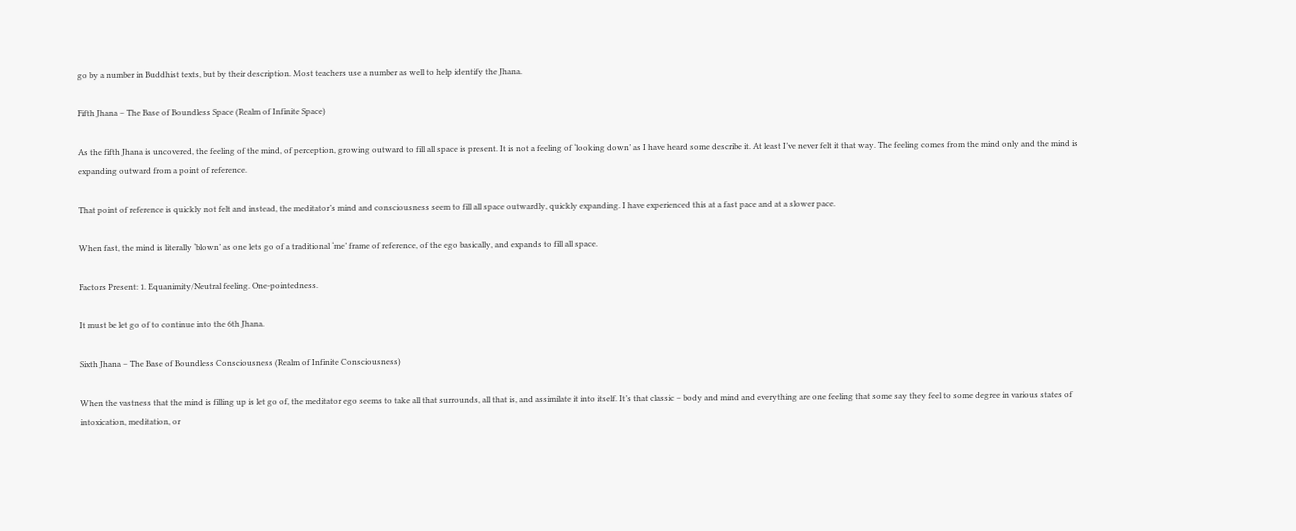go by a number in Buddhist texts, but by their description. Most teachers use a number as well to help identify the Jhana.

Fifth Jhana – The Base of Boundless Space (Realm of Infinite Space)

As the fifth Jhana is uncovered, the feeling of the mind, of perception, growing outward to fill all space is present. It is not a feeling of ‘looking down’ as I have heard some describe it. At least I’ve never felt it that way. The feeling comes from the mind only and the mind is expanding outward from a point of reference.

That point of reference is quickly not felt and instead, the meditator’s mind and consciousness seem to fill all space outwardly, quickly expanding. I have experienced this at a fast pace and at a slower pace.

When fast, the mind is literally ‘blown’ as one lets go of a traditional ‘me’ frame of reference, of the ego basically, and expands to fill all space.

Factors Present: 1. Equanimity/Neutral feeling. One-pointedness.

It must be let go of to continue into the 6th Jhana.

Sixth Jhana – The Base of Boundless Consciousness (Realm of Infinite Consciousness)

When the vastness that the mind is filling up is let go of, the meditator ego seems to take all that surrounds, all that is, and assimilate it into itself. It’s that classic – body and mind and everything are one feeling that some say they feel to some degree in various states of intoxication, meditation, or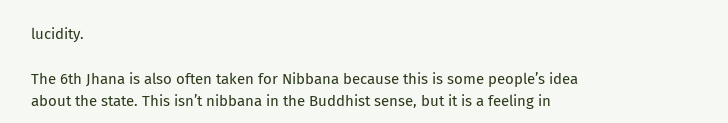lucidity.

The 6th Jhana is also often taken for Nibbana because this is some people’s idea about the state. This isn’t nibbana in the Buddhist sense, but it is a feeling in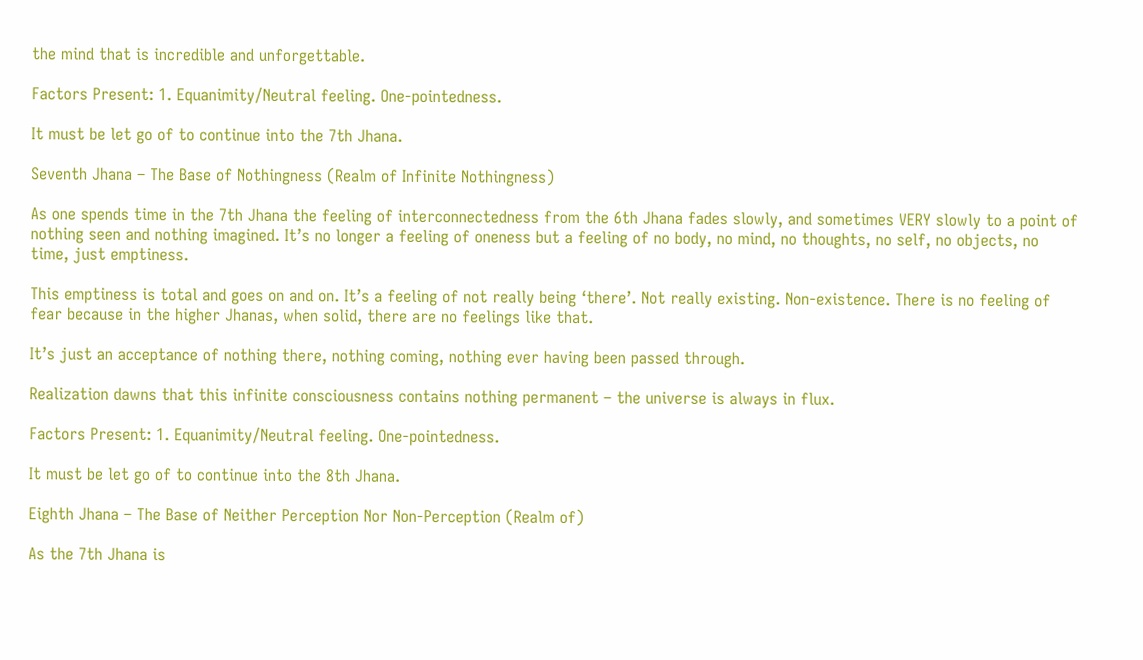the mind that is incredible and unforgettable.

Factors Present: 1. Equanimity/Neutral feeling. One-pointedness.

It must be let go of to continue into the 7th Jhana.

Seventh Jhana – The Base of Nothingness (Realm of Infinite Nothingness)

As one spends time in the 7th Jhana the feeling of interconnectedness from the 6th Jhana fades slowly, and sometimes VERY slowly to a point of nothing seen and nothing imagined. It’s no longer a feeling of oneness but a feeling of no body, no mind, no thoughts, no self, no objects, no time, just emptiness.

This emptiness is total and goes on and on. It’s a feeling of not really being ‘there’. Not really existing. Non-existence. There is no feeling of fear because in the higher Jhanas, when solid, there are no feelings like that.

It’s just an acceptance of nothing there, nothing coming, nothing ever having been passed through.

Realization dawns that this infinite consciousness contains nothing permanent – the universe is always in flux.

Factors Present: 1. Equanimity/Neutral feeling. One-pointedness.

It must be let go of to continue into the 8th Jhana.

Eighth Jhana – The Base of Neither Perception Nor Non-Perception (Realm of)

As the 7th Jhana is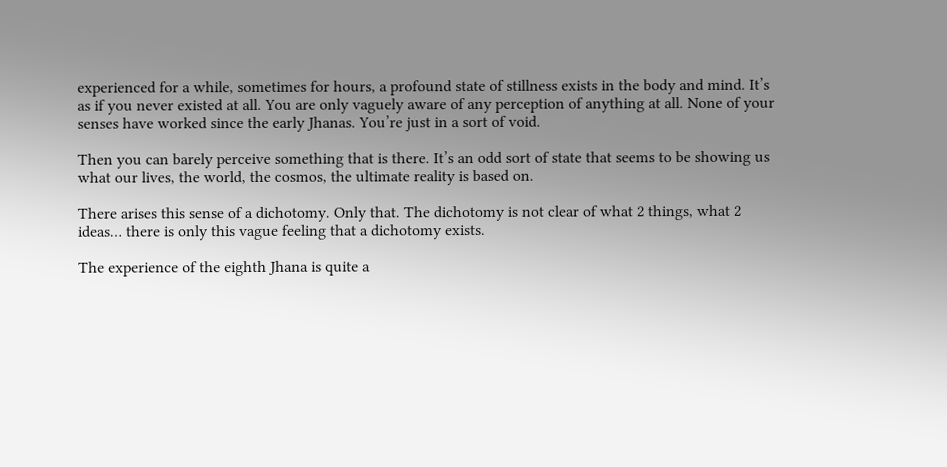experienced for a while, sometimes for hours, a profound state of stillness exists in the body and mind. It’s as if you never existed at all. You are only vaguely aware of any perception of anything at all. None of your senses have worked since the early Jhanas. You’re just in a sort of void.

Then you can barely perceive something that is there. It’s an odd sort of state that seems to be showing us what our lives, the world, the cosmos, the ultimate reality is based on.

There arises this sense of a dichotomy. Only that. The dichotomy is not clear of what 2 things, what 2 ideas… there is only this vague feeling that a dichotomy exists.

The experience of the eighth Jhana is quite a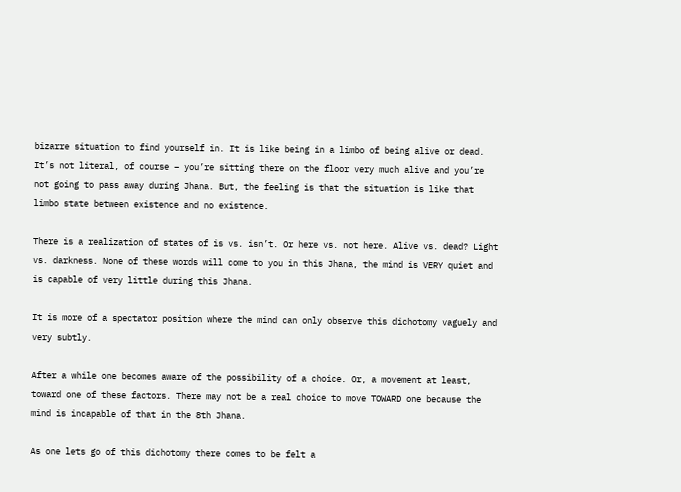bizarre situation to find yourself in. It is like being in a limbo of being alive or dead. It’s not literal, of course – you’re sitting there on the floor very much alive and you’re not going to pass away during Jhana. But, the feeling is that the situation is like that limbo state between existence and no existence.

There is a realization of states of is vs. isn’t. Or here vs. not here. Alive vs. dead? Light vs. darkness. None of these words will come to you in this Jhana, the mind is VERY quiet and is capable of very little during this Jhana.

It is more of a spectator position where the mind can only observe this dichotomy vaguely and very subtly.

After a while one becomes aware of the possibility of a choice. Or, a movement at least, toward one of these factors. There may not be a real choice to move TOWARD one because the mind is incapable of that in the 8th Jhana.

As one lets go of this dichotomy there comes to be felt a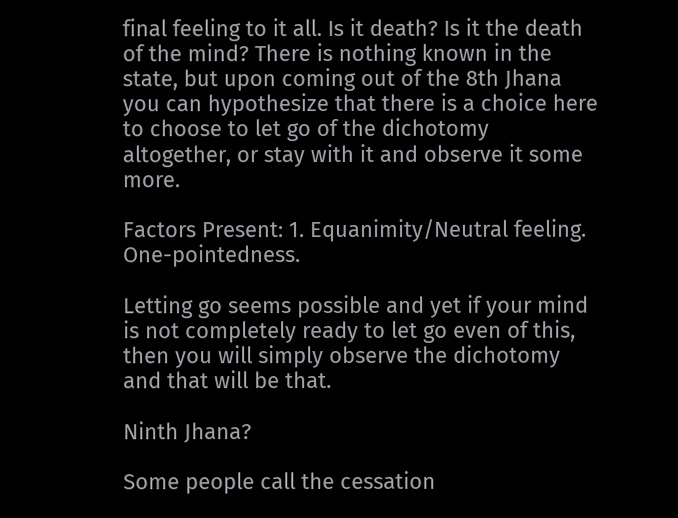final feeling to it all. Is it death? Is it the death of the mind? There is nothing known in the state, but upon coming out of the 8th Jhana you can hypothesize that there is a choice here to choose to let go of the dichotomy altogether, or stay with it and observe it some more.

Factors Present: 1. Equanimity/Neutral feeling. One-pointedness.

Letting go seems possible and yet if your mind is not completely ready to let go even of this, then you will simply observe the dichotomy and that will be that.

Ninth Jhana?

Some people call the cessation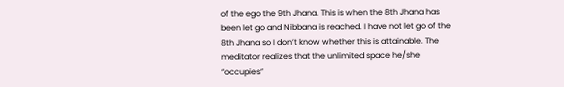of the ego the 9th Jhana. This is when the 8th Jhana has been let go and Nibbana is reached. I have not let go of the 8th Jhana so I don’t know whether this is attainable. The meditator realizes that the unlimited space he/she “occupies”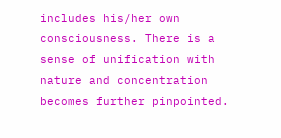includes his/her own consciousness. There is a sense of unification with nature and concentration becomes further pinpointed.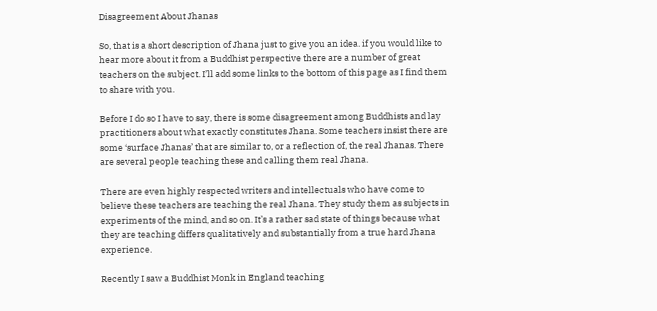Disagreement About Jhanas

So, that is a short description of Jhana just to give you an idea. if you would like to hear more about it from a Buddhist perspective there are a number of great teachers on the subject. I’ll add some links to the bottom of this page as I find them to share with you.

Before I do so I have to say, there is some disagreement among Buddhists and lay practitioners about what exactly constitutes Jhana. Some teachers insist there are some ‘surface Jhanas’ that are similar to, or a reflection of, the real Jhanas. There are several people teaching these and calling them real Jhana.

There are even highly respected writers and intellectuals who have come to believe these teachers are teaching the real Jhana. They study them as subjects in experiments of the mind, and so on. It’s a rather sad state of things because what they are teaching differs qualitatively and substantially from a true hard Jhana experience.

Recently I saw a Buddhist Monk in England teaching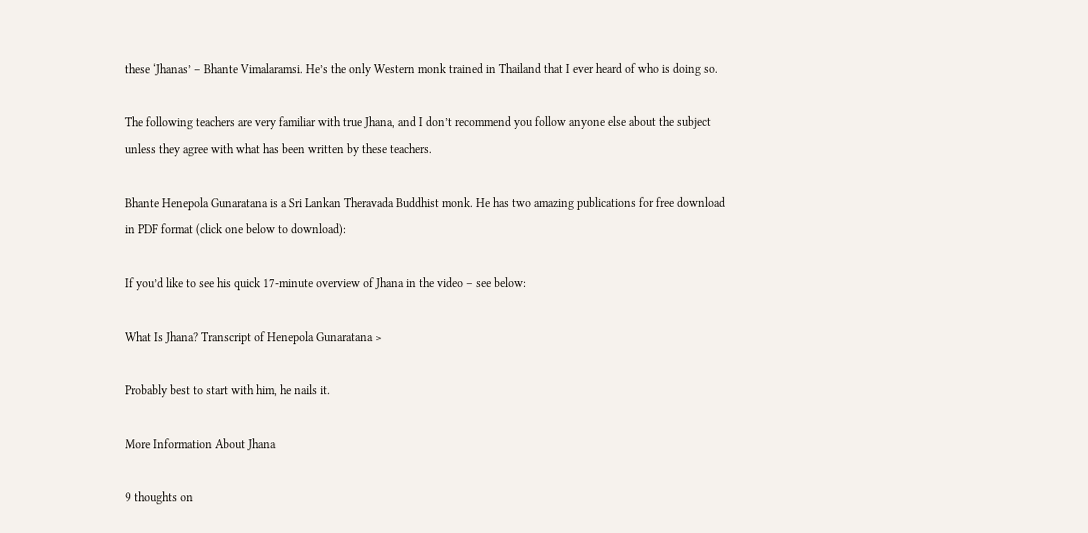these ‘Jhanas’ – Bhante Vimalaramsi. He’s the only Western monk trained in Thailand that I ever heard of who is doing so.

The following teachers are very familiar with true Jhana, and I don’t recommend you follow anyone else about the subject unless they agree with what has been written by these teachers.

Bhante Henepola Gunaratana is a Sri Lankan Theravada Buddhist monk. He has two amazing publications for free download in PDF format (click one below to download):

If you’d like to see his quick 17-minute overview of Jhana in the video – see below:

What Is Jhana? Transcript of Henepola Gunaratana >

Probably best to start with him, he nails it.

More Information About Jhana

9 thoughts on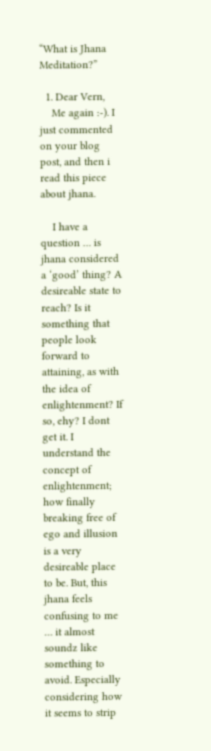“What is Jhana Meditation?”

  1. Dear Vern,
    Me again :-). I just commented on your blog post, and then i read this piece about jhana.

    I have a question … is jhana considered a ‘good’ thing? A desireable state to reach? Is it something that people look forward to attaining, as with the idea of enlightenment? If so, ehy? I dont get it. I understand the concept of enlightenment; how finally breaking free of ego and illusion is a very desireable place to be. But, this jhana feels confusing to me … it almost soundz like something to avoid. Especially considering how it seems to strip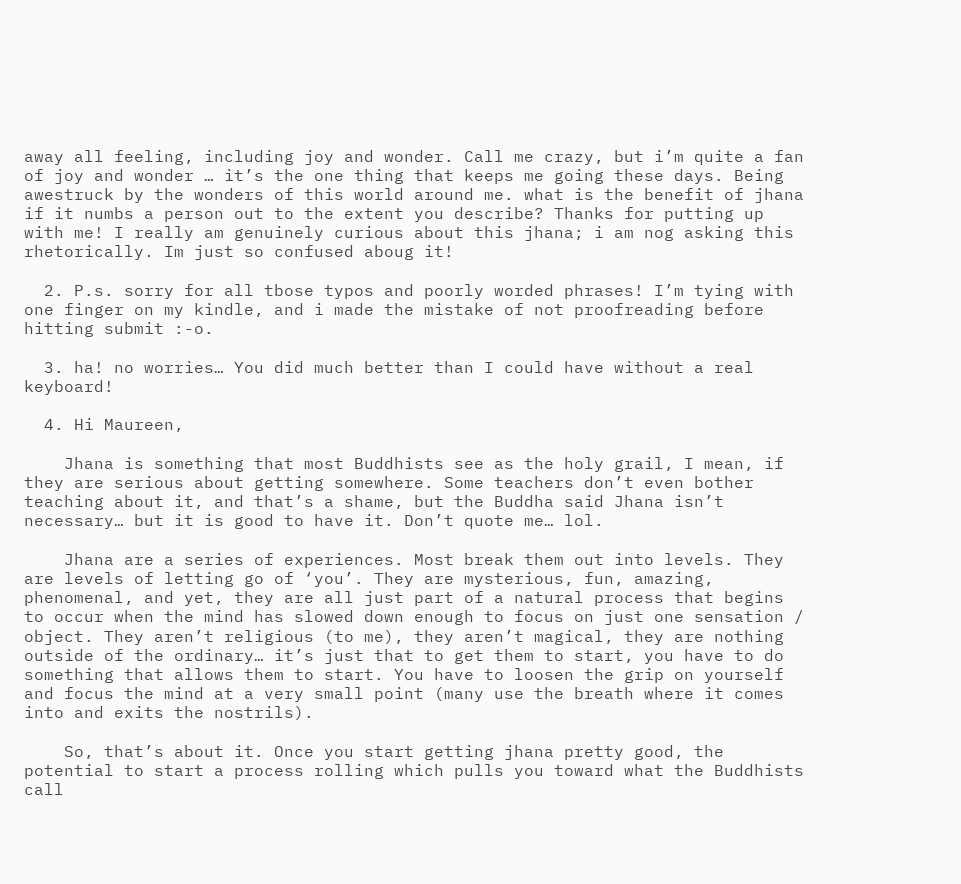away all feeling, including joy and wonder. Call me crazy, but i’m quite a fan of joy and wonder … it’s the one thing that keeps me going these days. Being awestruck by the wonders of this world around me. what is the benefit of jhana if it numbs a person out to the extent you describe? Thanks for putting up with me! I really am genuinely curious about this jhana; i am nog asking this rhetorically. Im just so confused aboug it!

  2. P.s. sorry for all tbose typos and poorly worded phrases! I’m tying with one finger on my kindle, and i made the mistake of not proofreading before hitting submit :-o.

  3. ha! no worries… You did much better than I could have without a real keyboard!

  4. Hi Maureen,

    Jhana is something that most Buddhists see as the holy grail, I mean, if they are serious about getting somewhere. Some teachers don’t even bother teaching about it, and that’s a shame, but the Buddha said Jhana isn’t necessary… but it is good to have it. Don’t quote me… lol.

    Jhana are a series of experiences. Most break them out into levels. They are levels of letting go of ‘you’. They are mysterious, fun, amazing, phenomenal, and yet, they are all just part of a natural process that begins to occur when the mind has slowed down enough to focus on just one sensation / object. They aren’t religious (to me), they aren’t magical, they are nothing outside of the ordinary… it’s just that to get them to start, you have to do something that allows them to start. You have to loosen the grip on yourself and focus the mind at a very small point (many use the breath where it comes into and exits the nostrils).

    So, that’s about it. Once you start getting jhana pretty good, the potential to start a process rolling which pulls you toward what the Buddhists call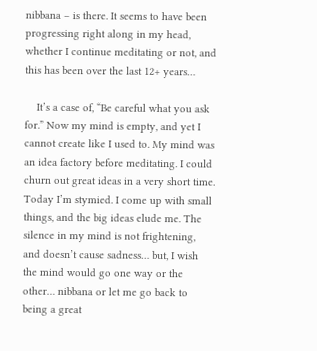nibbana – is there. It seems to have been progressing right along in my head, whether I continue meditating or not, and this has been over the last 12+ years…

    It’s a case of, “Be careful what you ask for.” Now my mind is empty, and yet I cannot create like I used to. My mind was an idea factory before meditating. I could churn out great ideas in a very short time. Today I’m stymied. I come up with small things, and the big ideas elude me. The silence in my mind is not frightening, and doesn’t cause sadness… but, I wish the mind would go one way or the other… nibbana or let me go back to being a great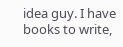idea guy. I have books to write,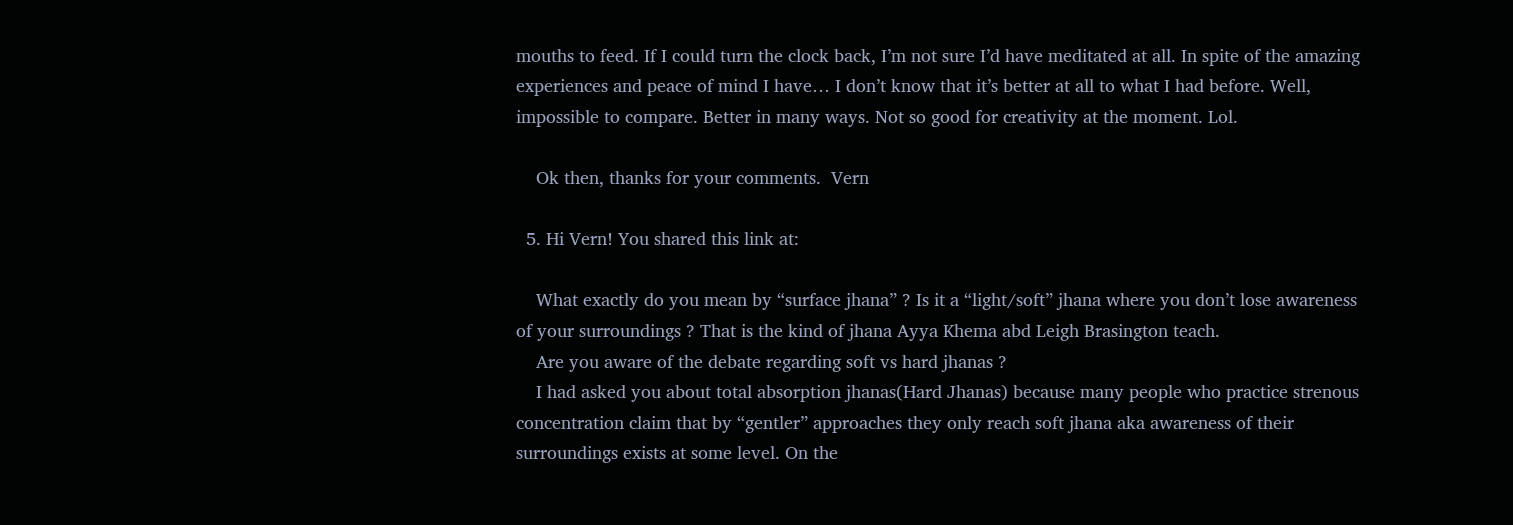mouths to feed. If I could turn the clock back, I’m not sure I’d have meditated at all. In spite of the amazing experiences and peace of mind I have… I don’t know that it’s better at all to what I had before. Well, impossible to compare. Better in many ways. Not so good for creativity at the moment. Lol.

    Ok then, thanks for your comments.  Vern

  5. Hi Vern! You shared this link at:

    What exactly do you mean by “surface jhana” ? Is it a “light/soft” jhana where you don’t lose awareness of your surroundings ? That is the kind of jhana Ayya Khema abd Leigh Brasington teach.
    Are you aware of the debate regarding soft vs hard jhanas ?
    I had asked you about total absorption jhanas(Hard Jhanas) because many people who practice strenous concentration claim that by “gentler” approaches they only reach soft jhana aka awareness of their surroundings exists at some level. On the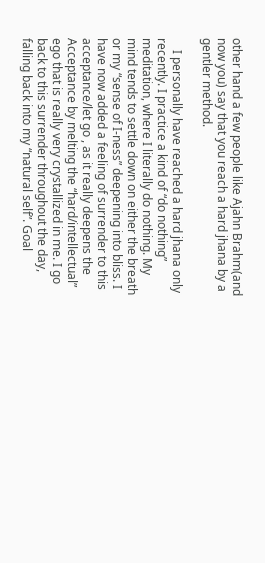other hand a few people like Ajahn Brahm(and now you) say that you reach a hard jhana by a gentler method.

    I personally have reached a hard jhana only recently. I practice a kind of “do nothing” meditation, where I literally do nothing. My mind tends to settle down on either the breath or my “sense of I-ness” deepening into bliss. I have now added a feeling of surrender to this acceptance/let go , as it really deepens the Acceptance by melting the “hard/intellectual” ego that is really very crystallized in me. I go back to this surrender throughout the day, falling back into my “natural self”. Goal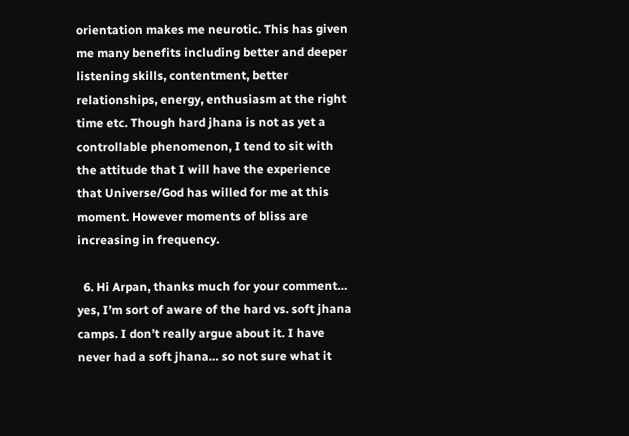orientation makes me neurotic. This has given me many benefits including better and deeper listening skills, contentment, better relationships, energy, enthusiasm at the right time etc. Though hard jhana is not as yet a controllable phenomenon, I tend to sit with the attitude that I will have the experience that Universe/God has willed for me at this moment. However moments of bliss are increasing in frequency.

  6. Hi Arpan, thanks much for your comment… yes, I’m sort of aware of the hard vs. soft jhana camps. I don’t really argue about it. I have never had a soft jhana… so not sure what it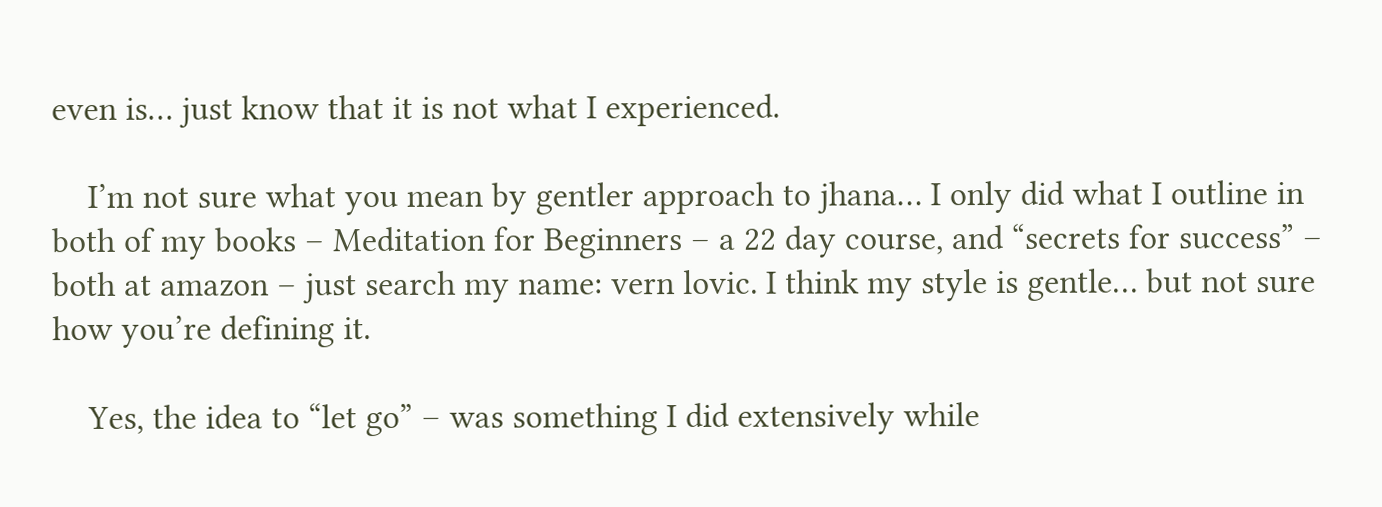even is… just know that it is not what I experienced.

    I’m not sure what you mean by gentler approach to jhana… I only did what I outline in both of my books – Meditation for Beginners – a 22 day course, and “secrets for success” – both at amazon – just search my name: vern lovic. I think my style is gentle… but not sure how you’re defining it.

    Yes, the idea to “let go” – was something I did extensively while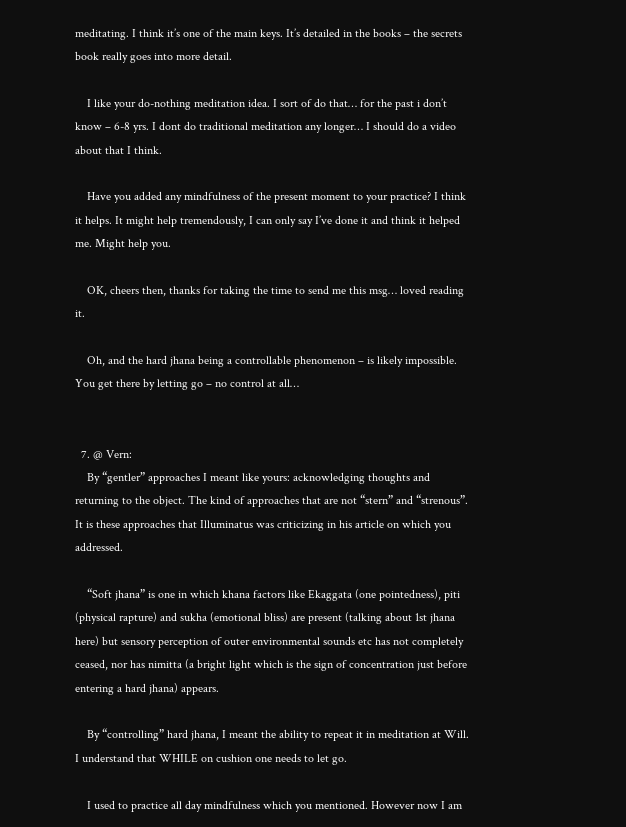meditating. I think it’s one of the main keys. It’s detailed in the books – the secrets book really goes into more detail.

    I like your do-nothing meditation idea. I sort of do that… for the past i don’t know – 6-8 yrs. I dont do traditional meditation any longer… I should do a video about that I think.

    Have you added any mindfulness of the present moment to your practice? I think it helps. It might help tremendously, I can only say I’ve done it and think it helped me. Might help you.

    OK, cheers then, thanks for taking the time to send me this msg… loved reading it.

    Oh, and the hard jhana being a controllable phenomenon – is likely impossible. You get there by letting go – no control at all…


  7. @ Vern:
    By “gentler” approaches I meant like yours: acknowledging thoughts and returning to the object. The kind of approaches that are not “stern” and “strenous”. It is these approaches that Illuminatus was criticizing in his article on which you addressed.

    “Soft jhana” is one in which khana factors like Ekaggata (one pointedness), piti (physical rapture) and sukha (emotional bliss) are present (talking about 1st jhana here) but sensory perception of outer environmental sounds etc has not completely ceased, nor has nimitta (a bright light which is the sign of concentration just before entering a hard jhana) appears.

    By “controlling” hard jhana, I meant the ability to repeat it in meditation at Will. I understand that WHILE on cushion one needs to let go.

    I used to practice all day mindfulness which you mentioned. However now I am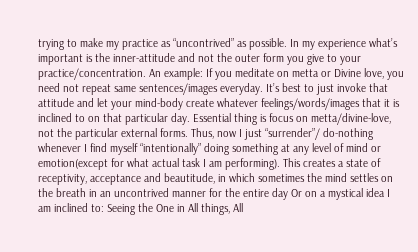trying to make my practice as “uncontrived” as possible. In my experience what’s important is the inner-attitude and not the outer form you give to your practice/concentration. An example: If you meditate on metta or Divine love, you need not repeat same sentences/images everyday. It’s best to just invoke that attitude and let your mind-body create whatever feelings/words/images that it is inclined to on that particular day. Essential thing is focus on metta/divine-love, not the particular external forms. Thus, now I just “surrender”/ do-nothing whenever I find myself “intentionally” doing something at any level of mind or emotion(except for what actual task I am performing). This creates a state of receptivity, acceptance and beautitude, in which sometimes the mind settles on the breath in an uncontrived manner for the entire day Or on a mystical idea I am inclined to: Seeing the One in All things, All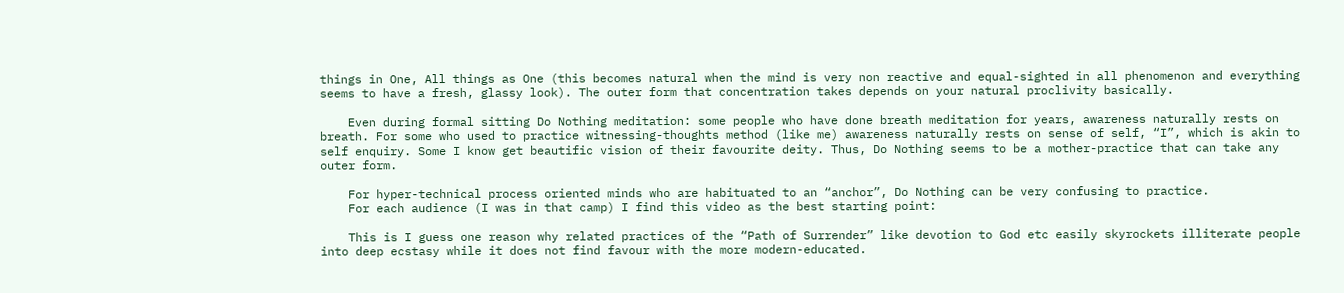things in One, All things as One (this becomes natural when the mind is very non reactive and equal-sighted in all phenomenon and everything seems to have a fresh, glassy look). The outer form that concentration takes depends on your natural proclivity basically.

    Even during formal sitting Do Nothing meditation: some people who have done breath meditation for years, awareness naturally rests on breath. For some who used to practice witnessing-thoughts method (like me) awareness naturally rests on sense of self, “I”, which is akin to self enquiry. Some I know get beautific vision of their favourite deity. Thus, Do Nothing seems to be a mother-practice that can take any outer form.

    For hyper-technical process oriented minds who are habituated to an “anchor”, Do Nothing can be very confusing to practice.
    For each audience (I was in that camp) I find this video as the best starting point:

    This is I guess one reason why related practices of the “Path of Surrender” like devotion to God etc easily skyrockets illiterate people into deep ecstasy while it does not find favour with the more modern-educated.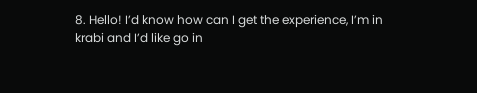8. Hello! I’d know how can I get the experience, I’m in krabi and I’d like go in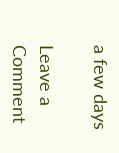a few days

Leave a Comment